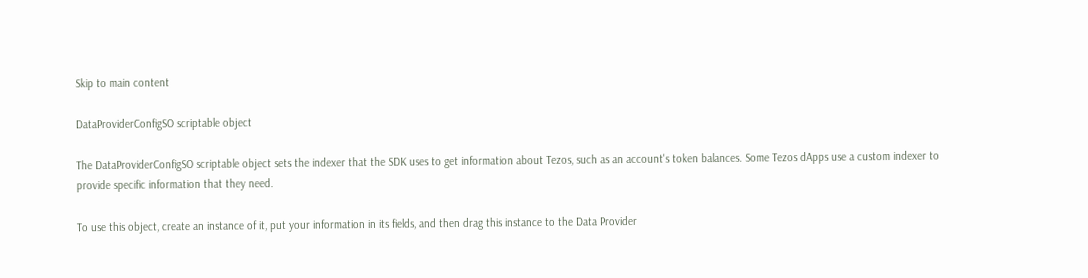Skip to main content

DataProviderConfigSO scriptable object

The DataProviderConfigSO scriptable object sets the indexer that the SDK uses to get information about Tezos, such as an account's token balances. Some Tezos dApps use a custom indexer to provide specific information that they need.

To use this object, create an instance of it, put your information in its fields, and then drag this instance to the Data Provider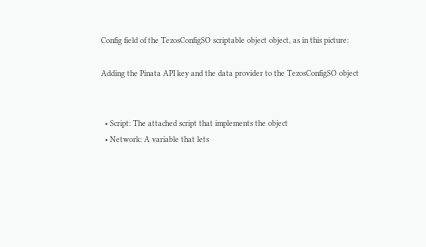Config field of the TezosConfigSO scriptable object object, as in this picture:

Adding the Pinata API key and the data provider to the TezosConfigSO object


  • Script: The attached script that implements the object
  • Network: A variable that lets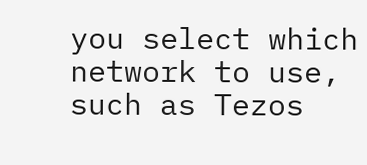you select which network to use, such as Tezos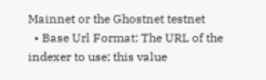Mainnet or the Ghostnet testnet
  • Base Url Format: The URL of the indexer to use; this value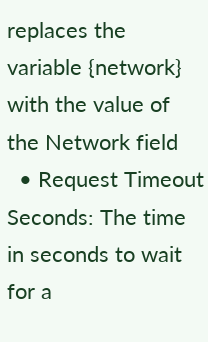replaces the variable {network} with the value of the Network field
  • Request Timeout Seconds: The time in seconds to wait for a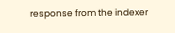response from the indexer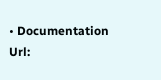• Documentation Url: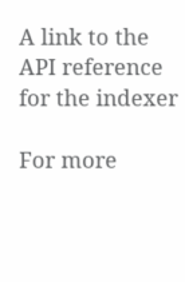A link to the API reference for the indexer

For more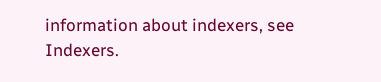information about indexers, see Indexers.